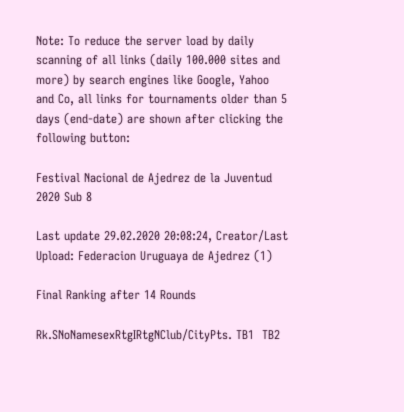Note: To reduce the server load by daily scanning of all links (daily 100.000 sites and more) by search engines like Google, Yahoo and Co, all links for tournaments older than 5 days (end-date) are shown after clicking the following button:

Festival Nacional de Ajedrez de la Juventud 2020 Sub 8

Last update 29.02.2020 20:08:24, Creator/Last Upload: Federacion Uruguaya de Ajedrez (1)

Final Ranking after 14 Rounds

Rk.SNoNamesexRtgIRtgNClub/CityPts. TB1  TB2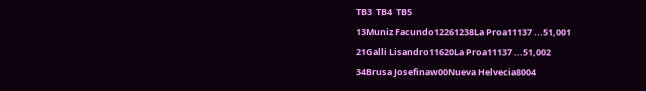TB3  TB4  TB5
13Muniz Facundo12261238La Proa11137 ...51,001
21Galli Lisandro11620La Proa11137 ...51,002
34Brusa Josefinaw00Nueva Helvecia8004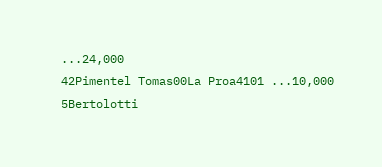...24,000
42Pimentel Tomas00La Proa4101 ...10,000
5Bertolotti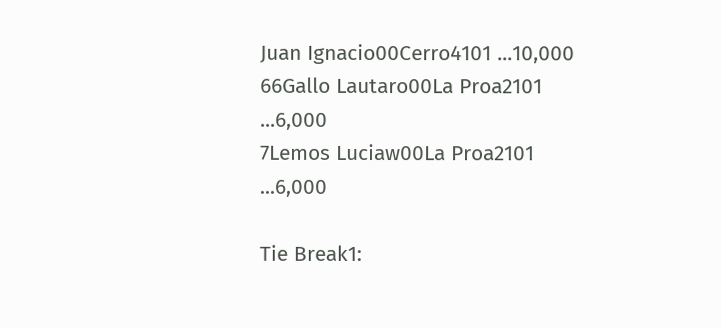Juan Ignacio00Cerro4101 ...10,000
66Gallo Lautaro00La Proa2101 ...6,000
7Lemos Luciaw00La Proa2101 ...6,000

Tie Break1: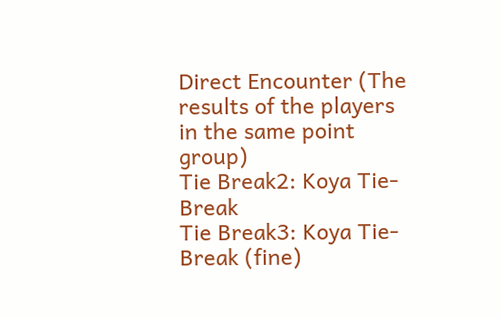Direct Encounter (The results of the players in the same point group)
Tie Break2: Koya Tie-Break
Tie Break3: Koya Tie-Break (fine)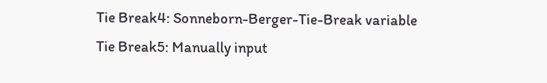Tie Break4: Sonneborn-Berger-Tie-Break variable
Tie Break5: Manually input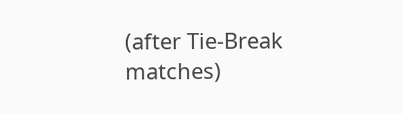(after Tie-Break matches)